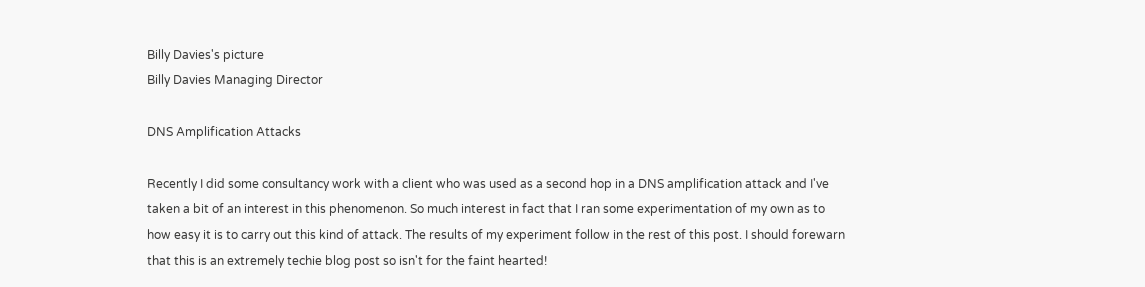Billy Davies's picture
Billy Davies Managing Director

DNS Amplification Attacks

Recently I did some consultancy work with a client who was used as a second hop in a DNS amplification attack and I've taken a bit of an interest in this phenomenon. So much interest in fact that I ran some experimentation of my own as to how easy it is to carry out this kind of attack. The results of my experiment follow in the rest of this post. I should forewarn that this is an extremely techie blog post so isn't for the faint hearted!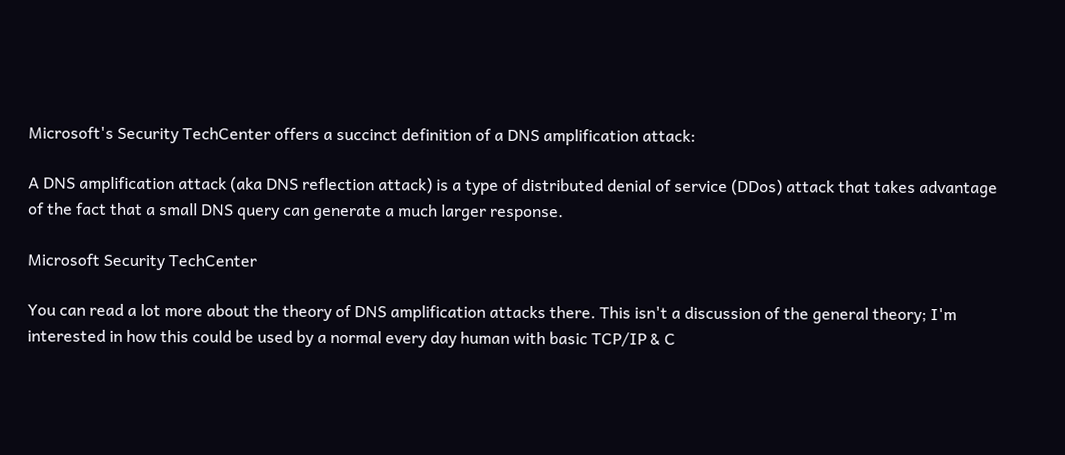Microsoft's Security TechCenter offers a succinct definition of a DNS amplification attack:

A DNS amplification attack (aka DNS reflection attack) is a type of distributed denial of service (DDos) attack that takes advantage of the fact that a small DNS query can generate a much larger response.

Microsoft Security TechCenter

You can read a lot more about the theory of DNS amplification attacks there. This isn't a discussion of the general theory; I'm interested in how this could be used by a normal every day human with basic TCP/IP & C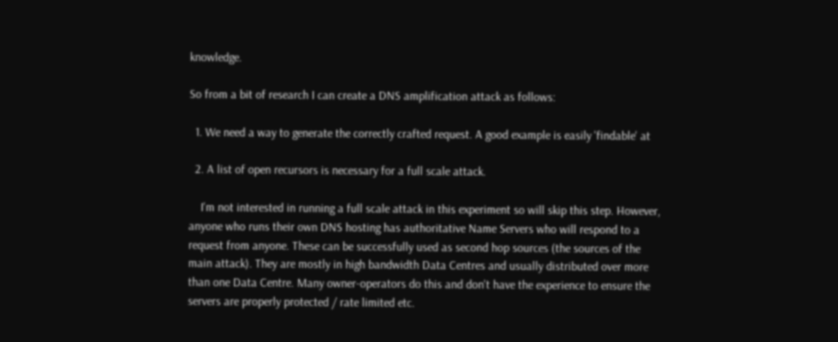knowledge.

So from a bit of research I can create a DNS amplification attack as follows:

  1. We need a way to generate the correctly crafted request. A good example is easily 'findable' at

  2. A list of open recursors is necessary for a full scale attack.

    I'm not interested in running a full scale attack in this experiment so will skip this step. However, anyone who runs their own DNS hosting has authoritative Name Servers who will respond to a request from anyone. These can be successfully used as second hop sources (the sources of the main attack). They are mostly in high bandwidth Data Centres and usually distributed over more than one Data Centre. Many owner-operators do this and don't have the experience to ensure the servers are properly protected / rate limited etc.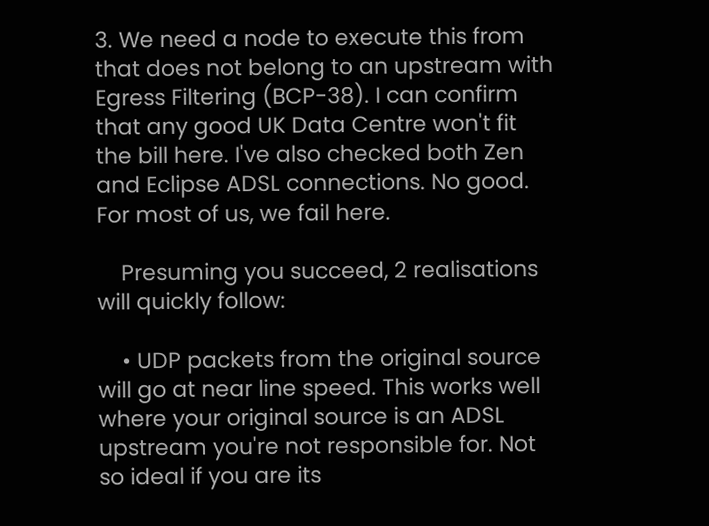3. We need a node to execute this from that does not belong to an upstream with Egress Filtering (BCP-38). I can confirm that any good UK Data Centre won't fit the bill here. I've also checked both Zen and Eclipse ADSL connections. No good. For most of us, we fail here.

    Presuming you succeed, 2 realisations will quickly follow:

    • UDP packets from the original source will go at near line speed. This works well where your original source is an ADSL upstream you're not responsible for. Not so ideal if you are its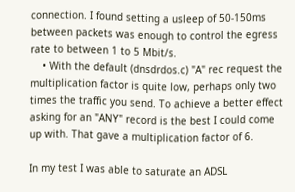connection. I found setting a usleep of 50-150ms between packets was enough to control the egress rate to between 1 to 5 Mbit/s.
    • With the default (dnsdrdos.c) "A" rec request the multiplication factor is quite low, perhaps only two times the traffic you send. To achieve a better effect asking for an "ANY" record is the best I could come up with. That gave a multiplication factor of 6.

In my test I was able to saturate an ADSL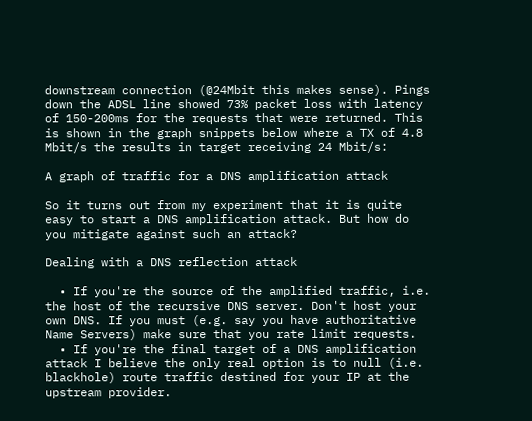downstream connection (@24Mbit this makes sense). Pings down the ADSL line showed 73% packet loss with latency of 150-200ms for the requests that were returned. This is shown in the graph snippets below where a TX of 4.8 Mbit/s the results in target receiving 24 Mbit/s:

A graph of traffic for a DNS amplification attack

So it turns out from my experiment that it is quite easy to start a DNS amplification attack. But how do you mitigate against such an attack?

Dealing with a DNS reflection attack

  • If you're the source of the amplified traffic, i.e. the host of the recursive DNS server. Don't host your own DNS. If you must (e.g. say you have authoritative Name Servers) make sure that you rate limit requests.
  • If you're the final target of a DNS amplification attack I believe the only real option is to null (i.e. blackhole) route traffic destined for your IP at the upstream provider.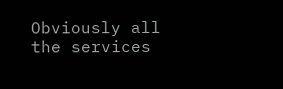Obviously all the services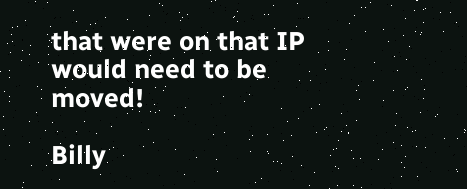that were on that IP would need to be moved!

Billy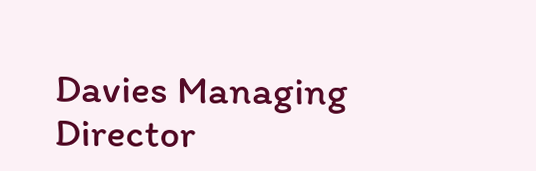Davies Managing Director